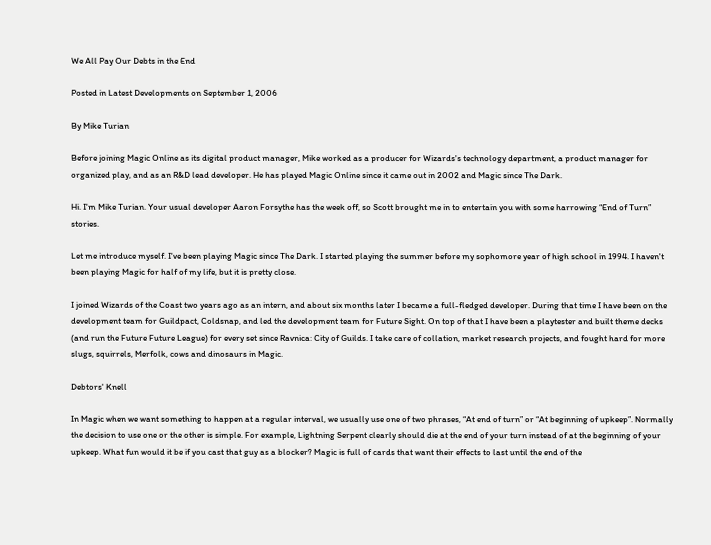We All Pay Our Debts in the End

Posted in Latest Developments on September 1, 2006

By Mike Turian

Before joining Magic Online as its digital product manager, Mike worked as a producer for Wizards's technology department, a product manager for organized play, and as an R&D lead developer. He has played Magic Online since it came out in 2002 and Magic since The Dark.

Hi. I'm Mike Turian. Your usual developer Aaron Forsythe has the week off, so Scott brought me in to entertain you with some harrowing “End of Turn” stories.

Let me introduce myself. I've been playing Magic since The Dark. I started playing the summer before my sophomore year of high school in 1994. I haven't been playing Magic for half of my life, but it is pretty close.

I joined Wizards of the Coast two years ago as an intern, and about six months later I became a full-fledged developer. During that time I have been on the development team for Guildpact, Coldsnap, and led the development team for Future Sight. On top of that I have been a playtester and built theme decks (and run the Future Future League) for every set since Ravnica: City of Guilds. I take care of collation, market research projects, and fought hard for more slugs, squirrels, Merfolk, cows and dinosaurs in Magic.

Debtors' Knell

In Magic when we want something to happen at a regular interval, we usually use one of two phrases, “At end of turn” or “At beginning of upkeep”. Normally the decision to use one or the other is simple. For example, Lightning Serpent clearly should die at the end of your turn instead of at the beginning of your upkeep. What fun would it be if you cast that guy as a blocker? Magic is full of cards that want their effects to last until the end of the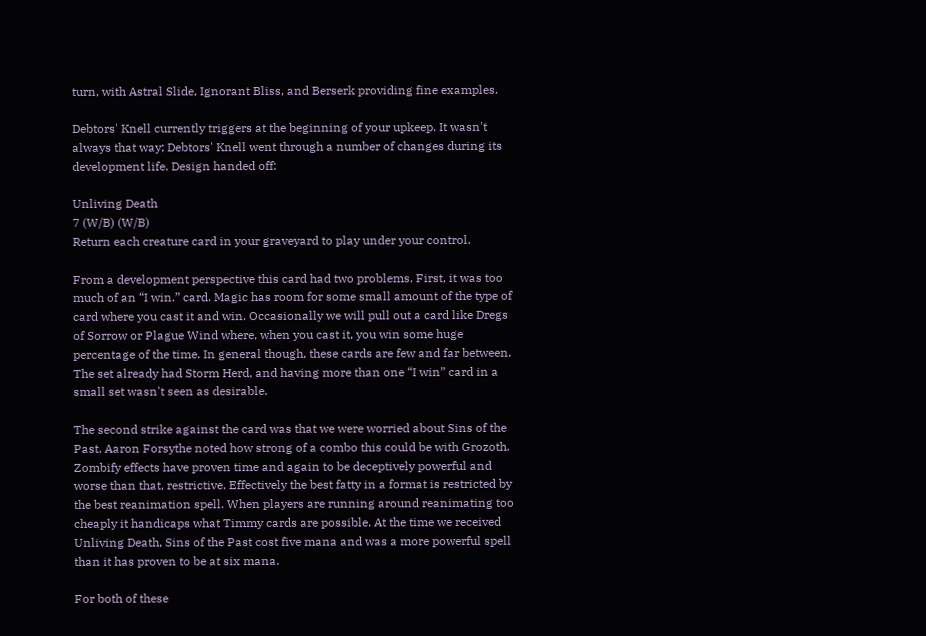turn, with Astral Slide, Ignorant Bliss, and Berserk providing fine examples.

Debtors' Knell currently triggers at the beginning of your upkeep. It wasn't always that way; Debtors' Knell went through a number of changes during its development life. Design handed off:

Unliving Death
7 (W/B) (W/B)
Return each creature card in your graveyard to play under your control.

From a development perspective this card had two problems. First, it was too much of an “I win.” card. Magic has room for some small amount of the type of card where you cast it and win. Occasionally we will pull out a card like Dregs of Sorrow or Plague Wind where, when you cast it, you win some huge percentage of the time. In general though, these cards are few and far between. The set already had Storm Herd, and having more than one “I win” card in a small set wasn't seen as desirable.

The second strike against the card was that we were worried about Sins of the Past. Aaron Forsythe noted how strong of a combo this could be with Grozoth. Zombify effects have proven time and again to be deceptively powerful and worse than that, restrictive. Effectively the best fatty in a format is restricted by the best reanimation spell. When players are running around reanimating too cheaply it handicaps what Timmy cards are possible. At the time we received Unliving Death, Sins of the Past cost five mana and was a more powerful spell than it has proven to be at six mana.

For both of these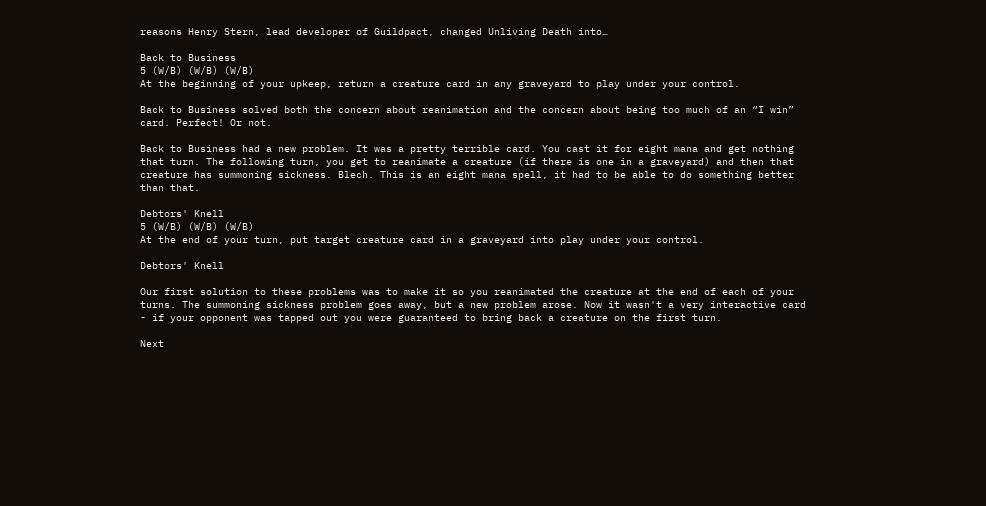reasons Henry Stern, lead developer of Guildpact, changed Unliving Death into…

Back to Business
5 (W/B) (W/B) (W/B)
At the beginning of your upkeep, return a creature card in any graveyard to play under your control.

Back to Business solved both the concern about reanimation and the concern about being too much of an “I win” card. Perfect! Or not.

Back to Business had a new problem. It was a pretty terrible card. You cast it for eight mana and get nothing that turn. The following turn, you get to reanimate a creature (if there is one in a graveyard) and then that creature has summoning sickness. Blech. This is an eight mana spell, it had to be able to do something better than that.

Debtors' Knell
5 (W/B) (W/B) (W/B)
At the end of your turn, put target creature card in a graveyard into play under your control.

Debtors' Knell

Our first solution to these problems was to make it so you reanimated the creature at the end of each of your turns. The summoning sickness problem goes away, but a new problem arose. Now it wasn't a very interactive card - if your opponent was tapped out you were guaranteed to bring back a creature on the first turn.

Next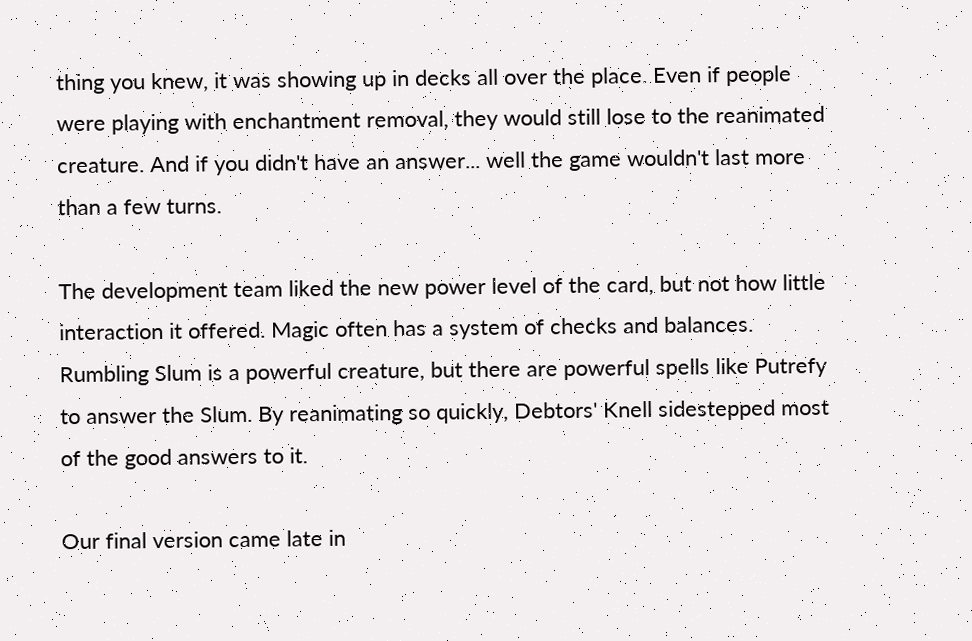thing you knew, it was showing up in decks all over the place. Even if people were playing with enchantment removal, they would still lose to the reanimated creature. And if you didn't have an answer... well the game wouldn't last more than a few turns.

The development team liked the new power level of the card, but not how little interaction it offered. Magic often has a system of checks and balances. Rumbling Slum is a powerful creature, but there are powerful spells like Putrefy to answer the Slum. By reanimating so quickly, Debtors' Knell sidestepped most of the good answers to it.

Our final version came late in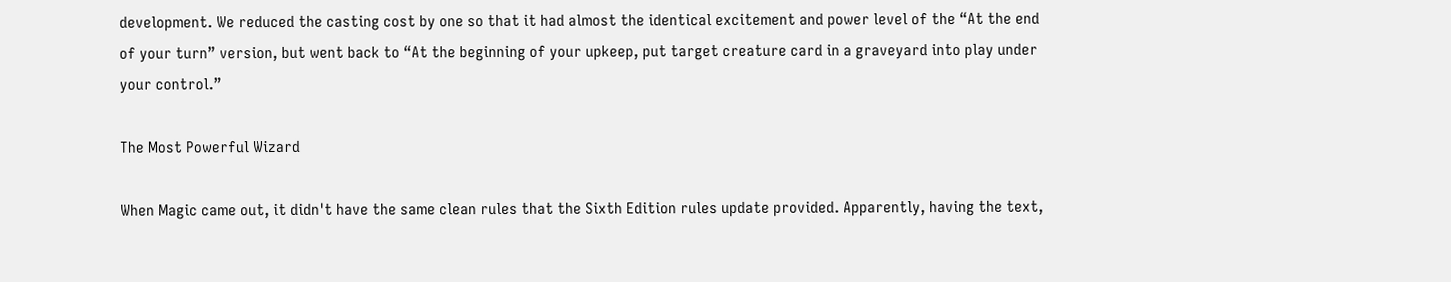development. We reduced the casting cost by one so that it had almost the identical excitement and power level of the “At the end of your turn” version, but went back to “At the beginning of your upkeep, put target creature card in a graveyard into play under your control.”

The Most Powerful Wizard

When Magic came out, it didn't have the same clean rules that the Sixth Edition rules update provided. Apparently, having the text,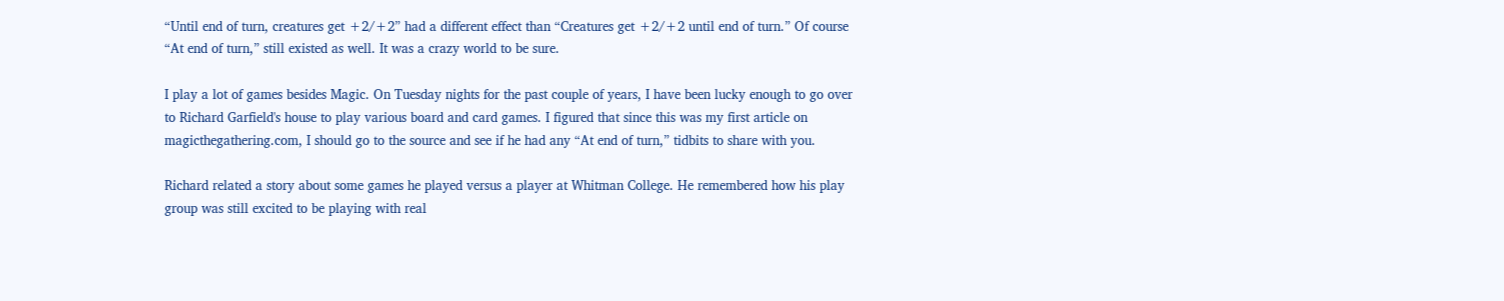“Until end of turn, creatures get +2/+2” had a different effect than “Creatures get +2/+2 until end of turn.” Of course “At end of turn,” still existed as well. It was a crazy world to be sure.

I play a lot of games besides Magic. On Tuesday nights for the past couple of years, I have been lucky enough to go over to Richard Garfield's house to play various board and card games. I figured that since this was my first article on magicthegathering.com, I should go to the source and see if he had any “At end of turn,” tidbits to share with you.

Richard related a story about some games he played versus a player at Whitman College. He remembered how his play group was still excited to be playing with real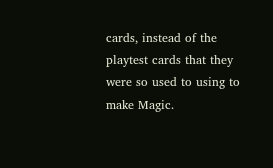cards, instead of the playtest cards that they were so used to using to make Magic.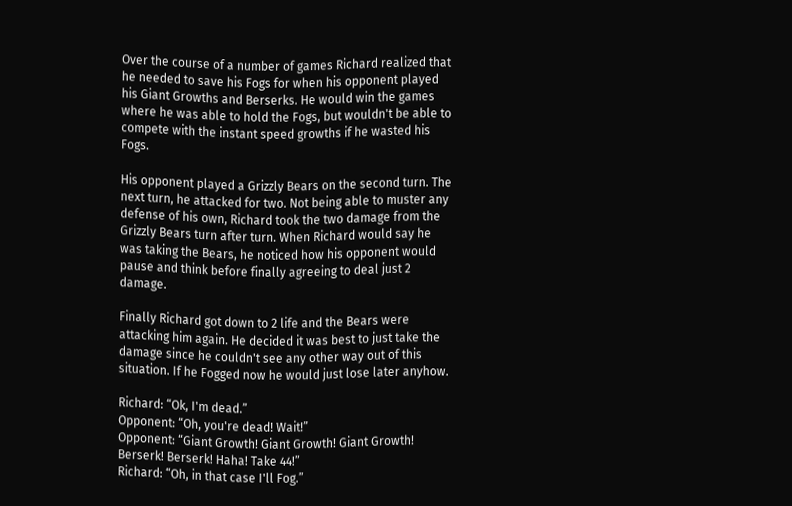Over the course of a number of games Richard realized that he needed to save his Fogs for when his opponent played his Giant Growths and Berserks. He would win the games where he was able to hold the Fogs, but wouldn't be able to compete with the instant speed growths if he wasted his Fogs.

His opponent played a Grizzly Bears on the second turn. The next turn, he attacked for two. Not being able to muster any defense of his own, Richard took the two damage from the Grizzly Bears turn after turn. When Richard would say he was taking the Bears, he noticed how his opponent would pause and think before finally agreeing to deal just 2 damage.

Finally Richard got down to 2 life and the Bears were attacking him again. He decided it was best to just take the damage since he couldn't see any other way out of this situation. If he Fogged now he would just lose later anyhow.

Richard: “Ok, I'm dead.”
Opponent: “Oh, you're dead! Wait!”
Opponent: “Giant Growth! Giant Growth! Giant Growth! Berserk! Berserk! Haha! Take 44!”
Richard: “Oh, in that case I'll Fog.”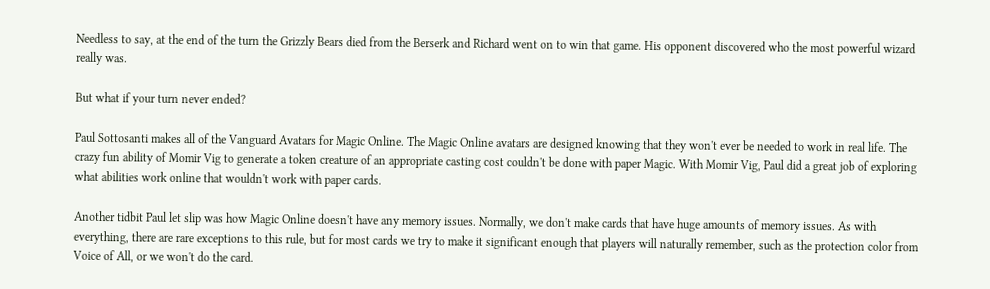Needless to say, at the end of the turn the Grizzly Bears died from the Berserk and Richard went on to win that game. His opponent discovered who the most powerful wizard really was.

But what if your turn never ended?

Paul Sottosanti makes all of the Vanguard Avatars for Magic Online. The Magic Online avatars are designed knowing that they won't ever be needed to work in real life. The crazy fun ability of Momir Vig to generate a token creature of an appropriate casting cost couldn't be done with paper Magic. With Momir Vig, Paul did a great job of exploring what abilities work online that wouldn't work with paper cards.

Another tidbit Paul let slip was how Magic Online doesn't have any memory issues. Normally, we don't make cards that have huge amounts of memory issues. As with everything, there are rare exceptions to this rule, but for most cards we try to make it significant enough that players will naturally remember, such as the protection color from Voice of All, or we won't do the card.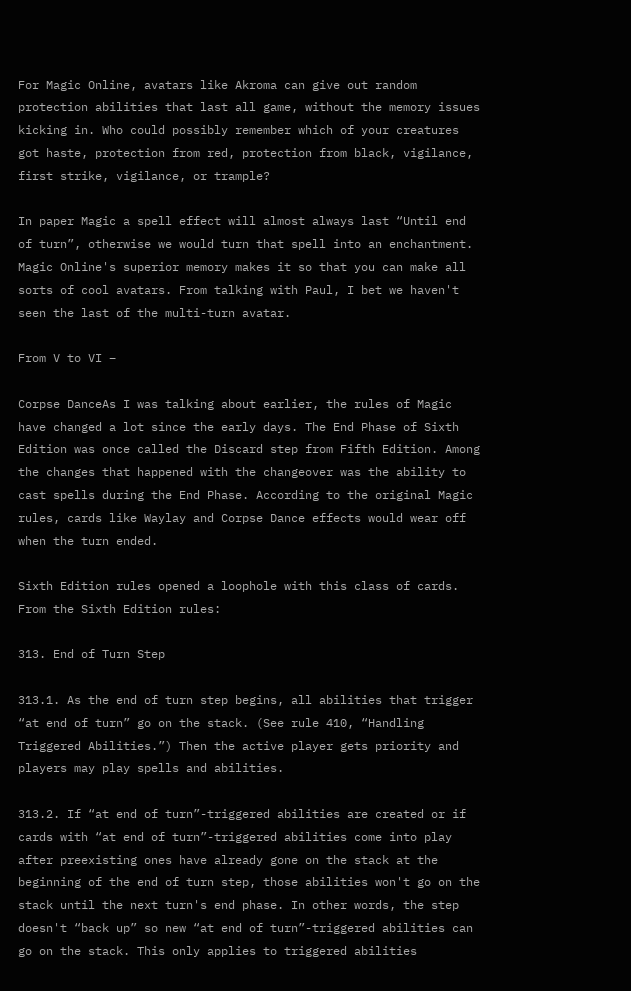For Magic Online, avatars like Akroma can give out random protection abilities that last all game, without the memory issues kicking in. Who could possibly remember which of your creatures got haste, protection from red, protection from black, vigilance, first strike, vigilance, or trample?

In paper Magic a spell effect will almost always last “Until end of turn”, otherwise we would turn that spell into an enchantment. Magic Online's superior memory makes it so that you can make all sorts of cool avatars. From talking with Paul, I bet we haven't seen the last of the multi-turn avatar.

From V to VI –

Corpse DanceAs I was talking about earlier, the rules of Magic have changed a lot since the early days. The End Phase of Sixth Edition was once called the Discard step from Fifth Edition. Among the changes that happened with the changeover was the ability to cast spells during the End Phase. According to the original Magic rules, cards like Waylay and Corpse Dance effects would wear off when the turn ended.

Sixth Edition rules opened a loophole with this class of cards. From the Sixth Edition rules:

313. End of Turn Step

313.1. As the end of turn step begins, all abilities that trigger “at end of turn” go on the stack. (See rule 410, “Handling Triggered Abilities.”) Then the active player gets priority and players may play spells and abilities.

313.2. If “at end of turn”-triggered abilities are created or if cards with “at end of turn”-triggered abilities come into play after preexisting ones have already gone on the stack at the beginning of the end of turn step, those abilities won't go on the stack until the next turn's end phase. In other words, the step doesn't “back up” so new “at end of turn”-triggered abilities can go on the stack. This only applies to triggered abilities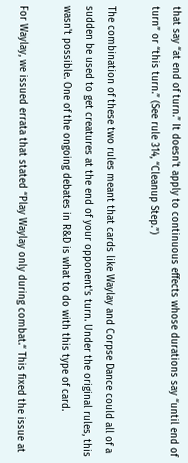that say “at end of turn.” It doesn't apply to continuous effects whose durations say “until end of turn” or “this turn.” (See rule 314, “Cleanup Step.”)

The combination of these two rules meant that cards like Waylay and Corpse Dance could all of a sudden be used to get creatures at the end of your opponent's turn. Under the original rules, this wasn't possible. One of the ongoing debates in R&D is what to do with this type of card.

For Waylay, we issued errata that stated “Play Waylay only during combat.“ This fixed the issue at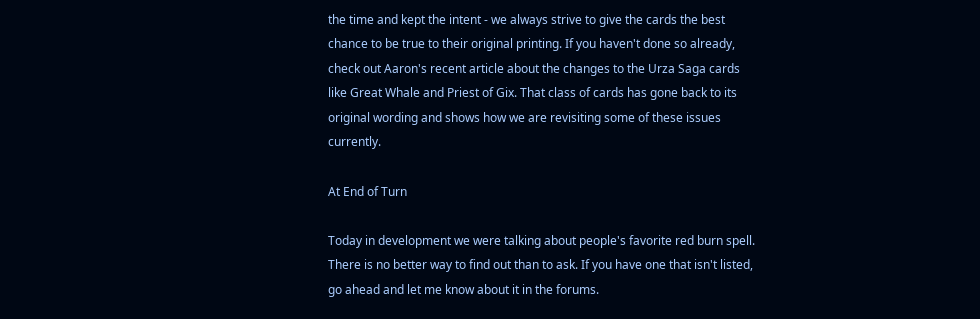the time and kept the intent - we always strive to give the cards the best chance to be true to their original printing. If you haven't done so already, check out Aaron's recent article about the changes to the Urza Saga cards like Great Whale and Priest of Gix. That class of cards has gone back to its original wording and shows how we are revisiting some of these issues currently.

At End of Turn

Today in development we were talking about people's favorite red burn spell. There is no better way to find out than to ask. If you have one that isn't listed, go ahead and let me know about it in the forums.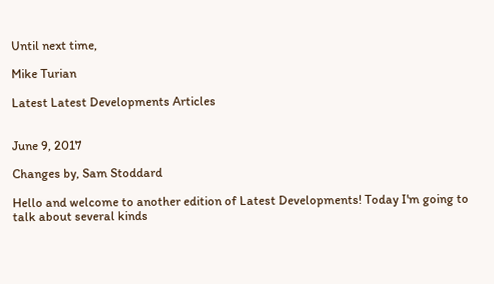Until next time,

Mike Turian

Latest Latest Developments Articles


June 9, 2017

Changes by, Sam Stoddard

Hello and welcome to another edition of Latest Developments! Today I'm going to talk about several kinds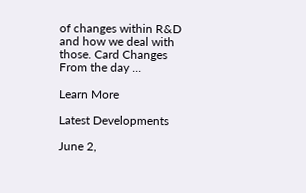of changes within R&D and how we deal with those. Card Changes From the day ...

Learn More

Latest Developments

June 2,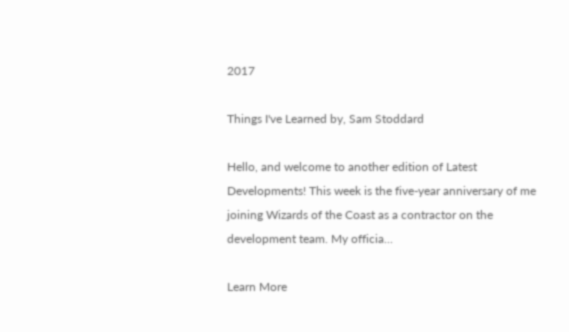2017

Things I've Learned by, Sam Stoddard

Hello, and welcome to another edition of Latest Developments! This week is the five-year anniversary of me joining Wizards of the Coast as a contractor on the development team. My officia...

Learn More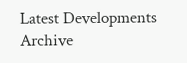Latest Developments Archive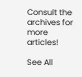Consult the archives for more articles!

See All